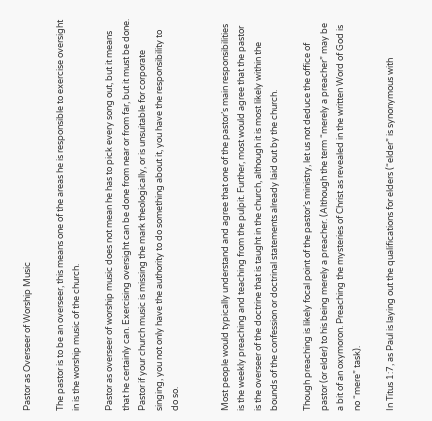Pastor as Overseer of Worship Music

The pastor is to be an overseer, this means one of the areas he is responsible to exercise oversight in is the worship music of the church.

Pastor as overseer of worship music does not mean he has to pick every song out, but it means that he certainly can. Exercising oversight can be done from near or from far, but it must be done. Pastor if your church music is missing the mark theologically, or is unsuitable for corporate singing, you not only have the authority to do something about it, you have the responsibility to do so.


Most people would typically understand and agree that one of the pastor’s main responsibilities is the weekly preaching and teaching from the pulpit. Further, most would agree that the pastor is the overseer of the doctrine that is taught in the church, although it is most likely within the bounds of the confession or doctrinal statements already laid out by the church.

Though preaching is likely focal point of the pastor’s ministry, let us not deduce the office of pastor (or elder) to his being merely a preacher. (Although the term “merely a preacher” may be a bit of an oxymoron. Preaching the mysteries of Christ as revealed in the written Word of God is no “mere” task).

In Titus 1:7, as Paul is laying out the qualifications for elders (“elder” is synonymous with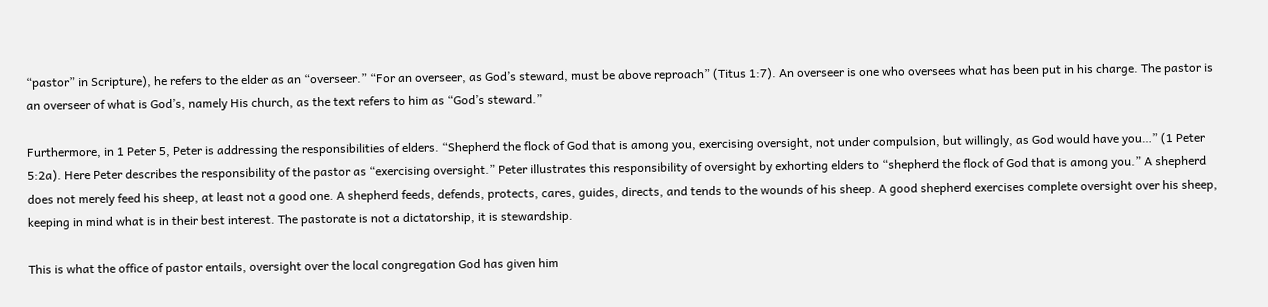“pastor” in Scripture), he refers to the elder as an “overseer.” “For an overseer, as God’s steward, must be above reproach” (Titus 1:7). An overseer is one who oversees what has been put in his charge. The pastor is an overseer of what is God’s, namely His church, as the text refers to him as “God’s steward.”

Furthermore, in 1 Peter 5, Peter is addressing the responsibilities of elders. “Shepherd the flock of God that is among you, exercising oversight, not under compulsion, but willingly, as God would have you…” (1 Peter 5:2a). Here Peter describes the responsibility of the pastor as “exercising oversight.” Peter illustrates this responsibility of oversight by exhorting elders to “shepherd the flock of God that is among you.” A shepherd does not merely feed his sheep, at least not a good one. A shepherd feeds, defends, protects, cares, guides, directs, and tends to the wounds of his sheep. A good shepherd exercises complete oversight over his sheep, keeping in mind what is in their best interest. The pastorate is not a dictatorship, it is stewardship.

This is what the office of pastor entails, oversight over the local congregation God has given him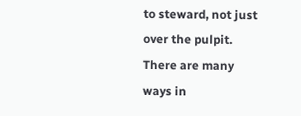to steward, not just over the pulpit. There are many ways in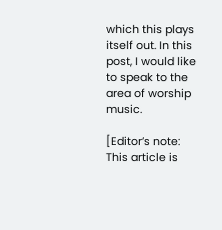which this plays itself out. In this post, I would like to speak to the area of worship music.

[Editor’s note: This article is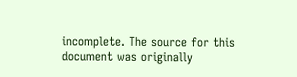incomplete. The source for this document was originally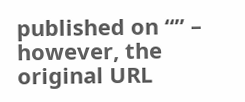published on “” – however, the original URL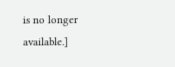is no longer available.]